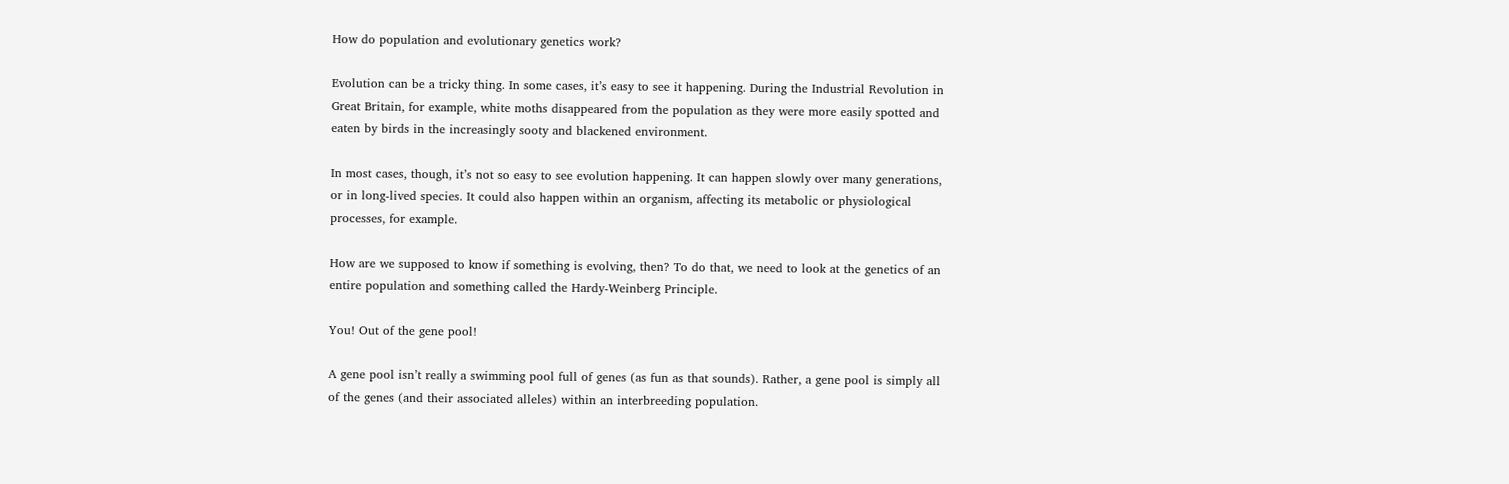How do population and evolutionary genetics work?

Evolution can be a tricky thing. In some cases, it’s easy to see it happening. During the Industrial Revolution in Great Britain, for example, white moths disappeared from the population as they were more easily spotted and eaten by birds in the increasingly sooty and blackened environment.

In most cases, though, it’s not so easy to see evolution happening. It can happen slowly over many generations, or in long-lived species. It could also happen within an organism, affecting its metabolic or physiological processes, for example.

How are we supposed to know if something is evolving, then? To do that, we need to look at the genetics of an entire population and something called the Hardy-Weinberg Principle.

You! Out of the gene pool!

A gene pool isn’t really a swimming pool full of genes (as fun as that sounds). Rather, a gene pool is simply all of the genes (and their associated alleles) within an interbreeding population.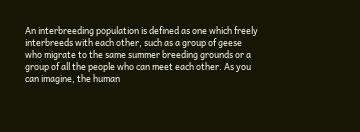An interbreeding population is defined as one which freely interbreeds with each other, such as a group of geese who migrate to the same summer breeding grounds or a group of all the people who can meet each other. As you can imagine, the human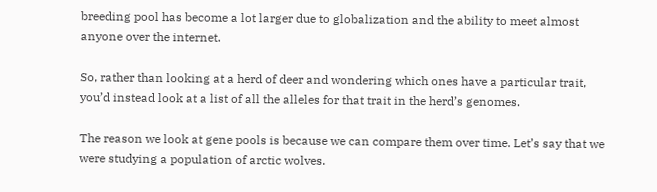breeding pool has become a lot larger due to globalization and the ability to meet almost anyone over the internet.

So, rather than looking at a herd of deer and wondering which ones have a particular trait, you’d instead look at a list of all the alleles for that trait in the herd’s genomes.

The reason we look at gene pools is because we can compare them over time. Let’s say that we were studying a population of arctic wolves.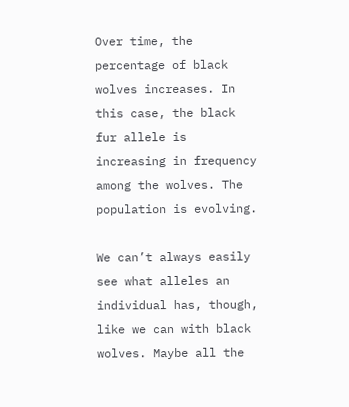Over time, the percentage of black wolves increases. In this case, the black fur allele is increasing in frequency among the wolves. The population is evolving.

We can’t always easily see what alleles an individual has, though, like we can with black wolves. Maybe all the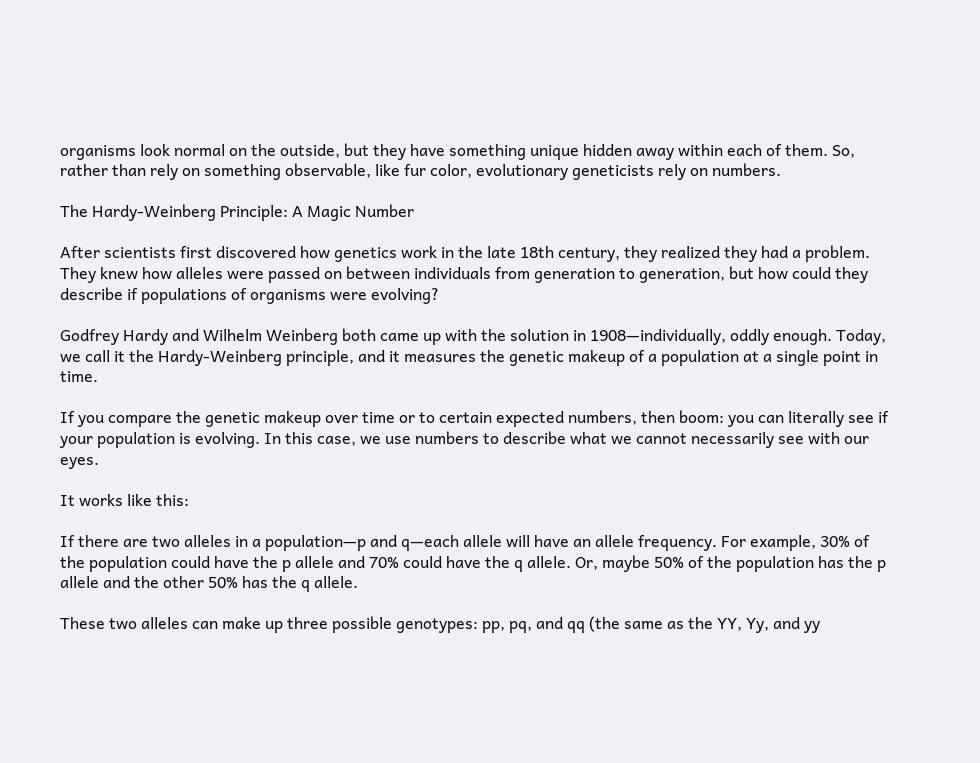organisms look normal on the outside, but they have something unique hidden away within each of them. So, rather than rely on something observable, like fur color, evolutionary geneticists rely on numbers.

The Hardy-Weinberg Principle: A Magic Number

After scientists first discovered how genetics work in the late 18th century, they realized they had a problem. They knew how alleles were passed on between individuals from generation to generation, but how could they describe if populations of organisms were evolving?

Godfrey Hardy and Wilhelm Weinberg both came up with the solution in 1908—individually, oddly enough. Today, we call it the Hardy-Weinberg principle, and it measures the genetic makeup of a population at a single point in time.

If you compare the genetic makeup over time or to certain expected numbers, then boom: you can literally see if your population is evolving. In this case, we use numbers to describe what we cannot necessarily see with our eyes.

It works like this:

If there are two alleles in a population—p and q—each allele will have an allele frequency. For example, 30% of the population could have the p allele and 70% could have the q allele. Or, maybe 50% of the population has the p allele and the other 50% has the q allele.

These two alleles can make up three possible genotypes: pp, pq, and qq (the same as the YY, Yy, and yy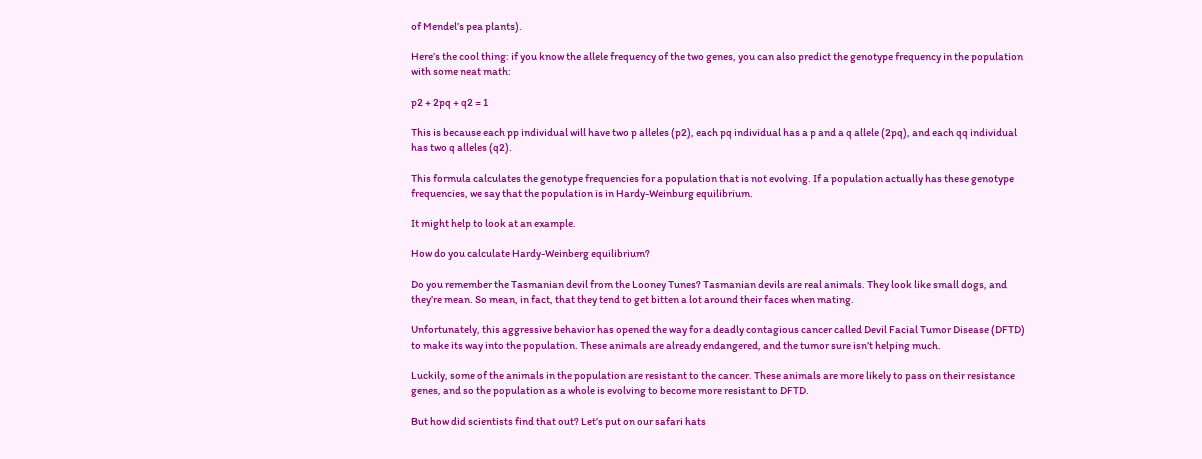of Mendel’s pea plants).

Here’s the cool thing: if you know the allele frequency of the two genes, you can also predict the genotype frequency in the population with some neat math:

p2 + 2pq + q2 = 1

This is because each pp individual will have two p alleles (p2), each pq individual has a p and a q allele (2pq), and each qq individual has two q alleles (q2).

This formula calculates the genotype frequencies for a population that is not evolving. If a population actually has these genotype frequencies, we say that the population is in Hardy-Weinburg equilibrium.

It might help to look at an example.

How do you calculate Hardy-Weinberg equilibrium?

Do you remember the Tasmanian devil from the Looney Tunes? Tasmanian devils are real animals. They look like small dogs, and they’re mean. So mean, in fact, that they tend to get bitten a lot around their faces when mating.

Unfortunately, this aggressive behavior has opened the way for a deadly contagious cancer called Devil Facial Tumor Disease (DFTD) to make its way into the population. These animals are already endangered, and the tumor sure isn’t helping much.

Luckily, some of the animals in the population are resistant to the cancer. These animals are more likely to pass on their resistance genes, and so the population as a whole is evolving to become more resistant to DFTD.

But how did scientists find that out? Let’s put on our safari hats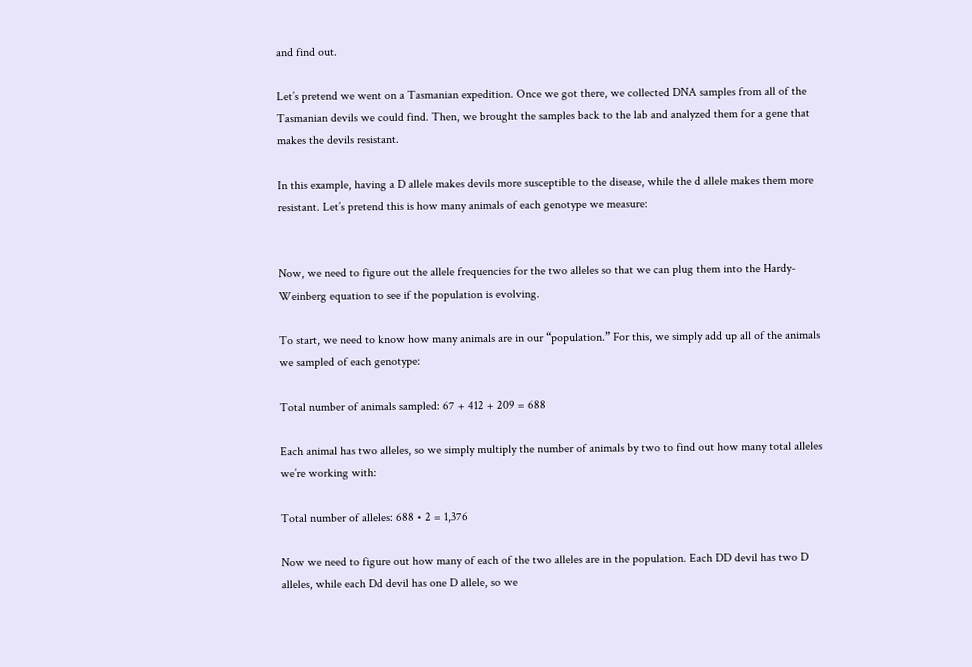and find out.

Let’s pretend we went on a Tasmanian expedition. Once we got there, we collected DNA samples from all of the Tasmanian devils we could find. Then, we brought the samples back to the lab and analyzed them for a gene that makes the devils resistant.

In this example, having a D allele makes devils more susceptible to the disease, while the d allele makes them more resistant. Let’s pretend this is how many animals of each genotype we measure:


Now, we need to figure out the allele frequencies for the two alleles so that we can plug them into the Hardy-Weinberg equation to see if the population is evolving.

To start, we need to know how many animals are in our “population.” For this, we simply add up all of the animals we sampled of each genotype:

Total number of animals sampled: 67 + 412 + 209 = 688

Each animal has two alleles, so we simply multiply the number of animals by two to find out how many total alleles we’re working with:

Total number of alleles: 688 • 2 = 1,376

Now we need to figure out how many of each of the two alleles are in the population. Each DD devil has two D alleles, while each Dd devil has one D allele, so we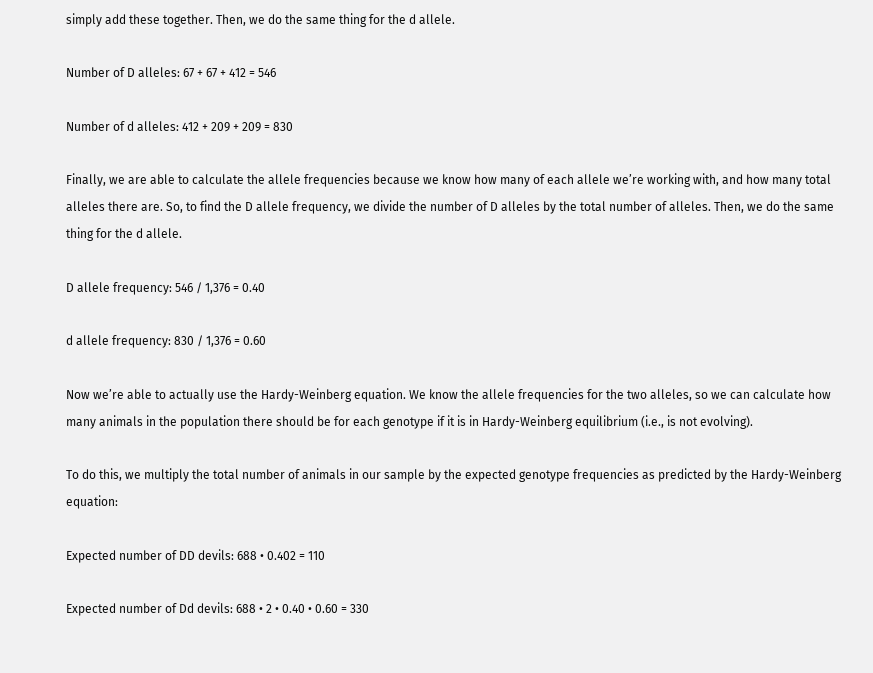simply add these together. Then, we do the same thing for the d allele.

Number of D alleles: 67 + 67 + 412 = 546

Number of d alleles: 412 + 209 + 209 = 830

Finally, we are able to calculate the allele frequencies because we know how many of each allele we’re working with, and how many total alleles there are. So, to find the D allele frequency, we divide the number of D alleles by the total number of alleles. Then, we do the same thing for the d allele.

D allele frequency: 546 / 1,376 = 0.40

d allele frequency: 830 / 1,376 = 0.60

Now we’re able to actually use the Hardy-Weinberg equation. We know the allele frequencies for the two alleles, so we can calculate how many animals in the population there should be for each genotype if it is in Hardy-Weinberg equilibrium (i.e., is not evolving).

To do this, we multiply the total number of animals in our sample by the expected genotype frequencies as predicted by the Hardy-Weinberg equation:

Expected number of DD devils: 688 • 0.402 = 110

Expected number of Dd devils: 688 • 2 • 0.40 • 0.60 = 330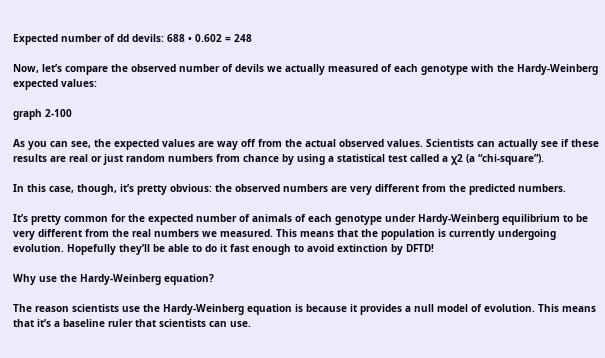Expected number of dd devils: 688 • 0.602 = 248

Now, let’s compare the observed number of devils we actually measured of each genotype with the Hardy-Weinberg expected values:

graph 2-100

As you can see, the expected values are way off from the actual observed values. Scientists can actually see if these results are real or just random numbers from chance by using a statistical test called a χ2 (a “chi-square”).

In this case, though, it’s pretty obvious: the observed numbers are very different from the predicted numbers.

It’s pretty common for the expected number of animals of each genotype under Hardy-Weinberg equilibrium to be very different from the real numbers we measured. This means that the population is currently undergoing evolution. Hopefully they’ll be able to do it fast enough to avoid extinction by DFTD!

Why use the Hardy-Weinberg equation?

The reason scientists use the Hardy-Weinberg equation is because it provides a null model of evolution. This means that it’s a baseline ruler that scientists can use.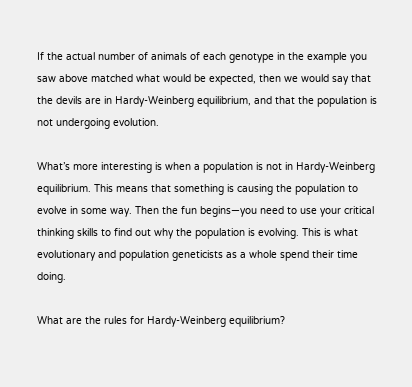If the actual number of animals of each genotype in the example you saw above matched what would be expected, then we would say that the devils are in Hardy-Weinberg equilibrium, and that the population is not undergoing evolution.

What’s more interesting is when a population is not in Hardy-Weinberg equilibrium. This means that something is causing the population to evolve in some way. Then the fun begins—you need to use your critical thinking skills to find out why the population is evolving. This is what evolutionary and population geneticists as a whole spend their time doing.

What are the rules for Hardy-Weinberg equilibrium?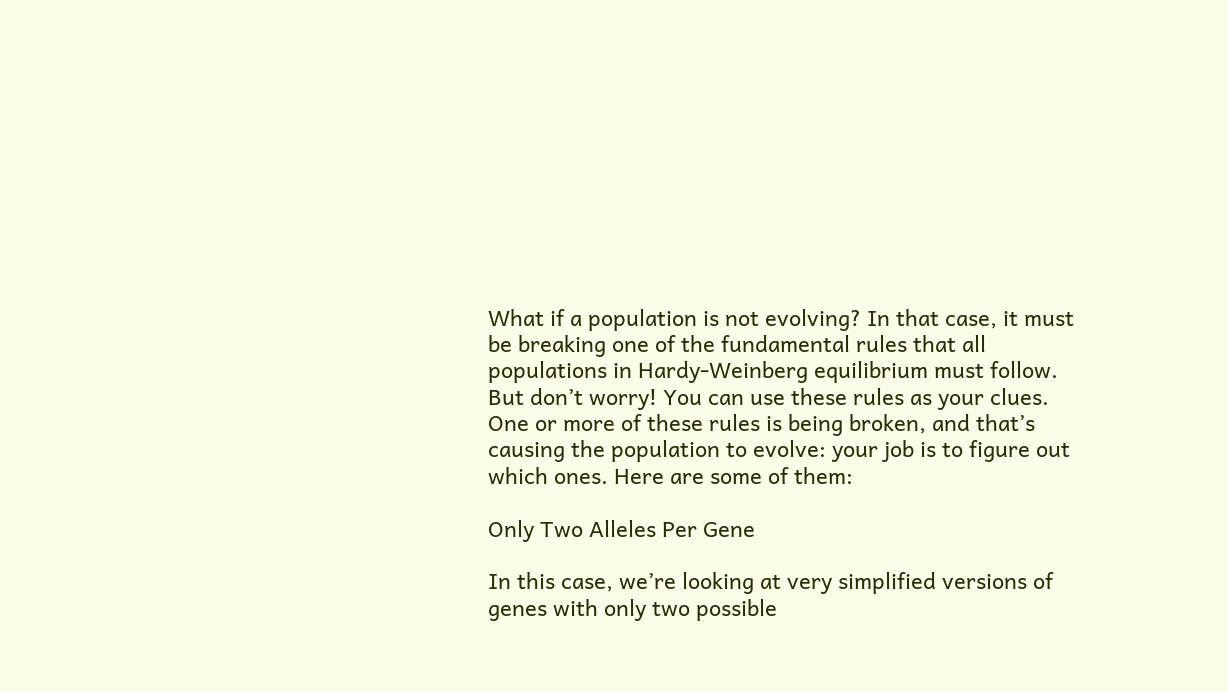What if a population is not evolving? In that case, it must be breaking one of the fundamental rules that all populations in Hardy-Weinberg equilibrium must follow. But don’t worry! You can use these rules as your clues. One or more of these rules is being broken, and that’s causing the population to evolve: your job is to figure out which ones. Here are some of them:

Only Two Alleles Per Gene

In this case, we’re looking at very simplified versions of genes with only two possible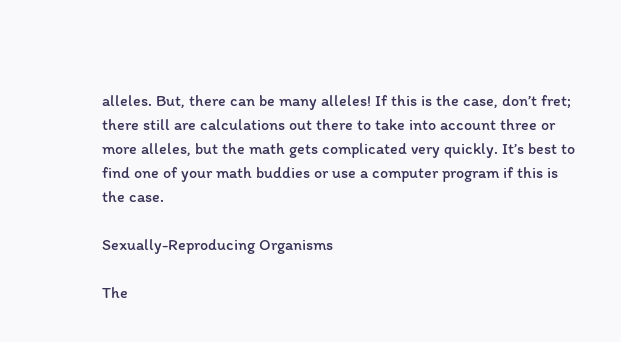alleles. But, there can be many alleles! If this is the case, don’t fret; there still are calculations out there to take into account three or more alleles, but the math gets complicated very quickly. It’s best to find one of your math buddies or use a computer program if this is the case.

Sexually-Reproducing Organisms

The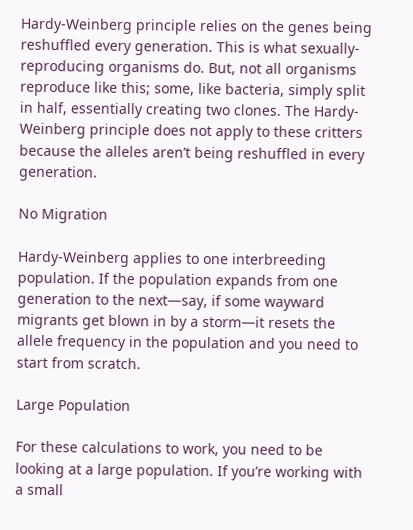Hardy-Weinberg principle relies on the genes being reshuffled every generation. This is what sexually-reproducing organisms do. But, not all organisms reproduce like this; some, like bacteria, simply split in half, essentially creating two clones. The Hardy-Weinberg principle does not apply to these critters because the alleles aren’t being reshuffled in every generation.

No Migration

Hardy-Weinberg applies to one interbreeding population. If the population expands from one generation to the next—say, if some wayward migrants get blown in by a storm—it resets the allele frequency in the population and you need to start from scratch.

Large Population

For these calculations to work, you need to be looking at a large population. If you’re working with a small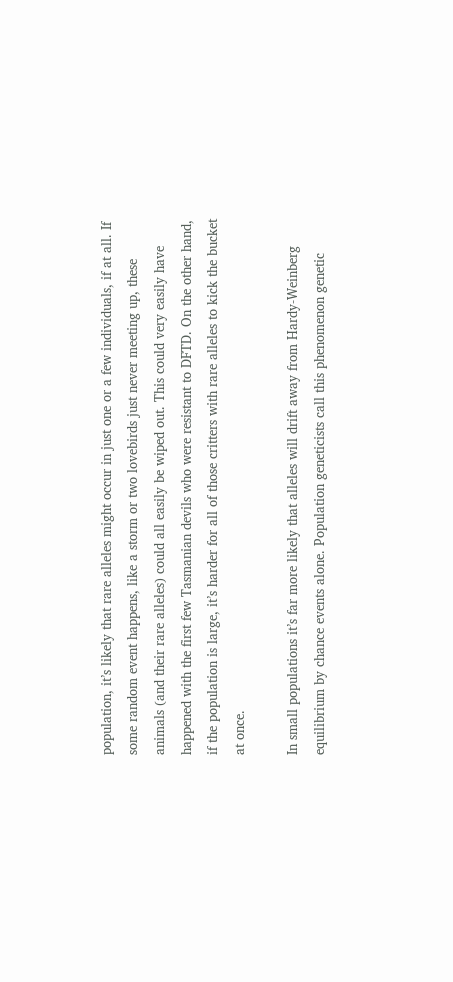population, it’s likely that rare alleles might occur in just one or a few individuals, if at all. If some random event happens, like a storm or two lovebirds just never meeting up, these animals (and their rare alleles) could all easily be wiped out. This could very easily have happened with the first few Tasmanian devils who were resistant to DFTD. On the other hand, if the population is large, it’s harder for all of those critters with rare alleles to kick the bucket at once.

In small populations it’s far more likely that alleles will drift away from Hardy-Weinberg equilibrium by chance events alone. Population geneticists call this phenomenon genetic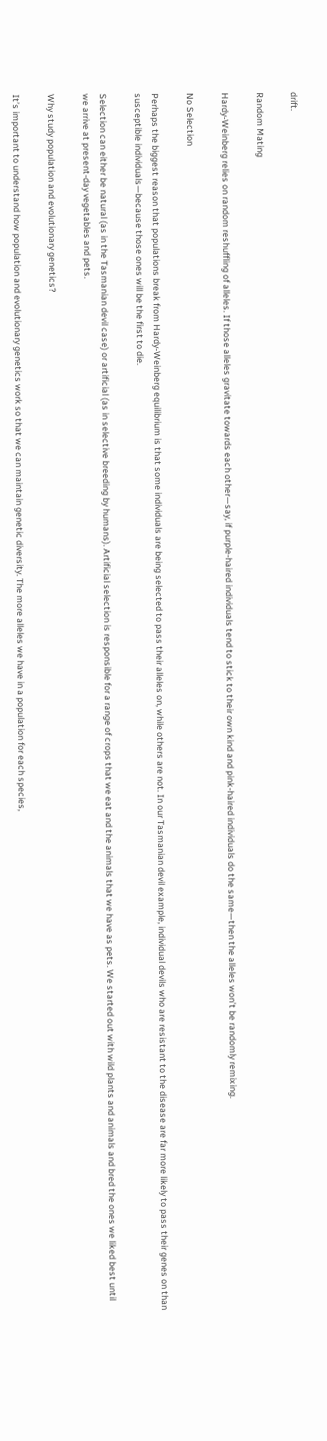drift.

Random Mating

Hardy-Weinberg relies on random reshuffling of alleles. If those alleles gravitate towards each other—say, if purple-haired individuals tend to stick to their own kind and pink-haired individuals do the same—then the alleles won’t be randomly remixing.

No Selection

Perhaps the biggest reason that populations break from Hardy-Weinberg equilibrium is that some individuals are being selected to pass their alleles on, while others are not. In our Tasmanian devil example, individual devils who are resistant to the disease are far more likely to pass their genes on than susceptible individuals—because those ones will be the first to die.

Selection can either be natural (as in the Tasmanian devil case) or artificial (as in selective breeding by humans). Artificial selection is responsible for a range of crops that we eat and the animals that we have as pets. We started out with wild plants and animals and bred the ones we liked best until we arrive at present-day vegetables and pets.

Why study population and evolutionary genetics?

It’s important to understand how population and evolutionary genetics work so that we can maintain genetic diversity. The more alleles we have in a population for each species,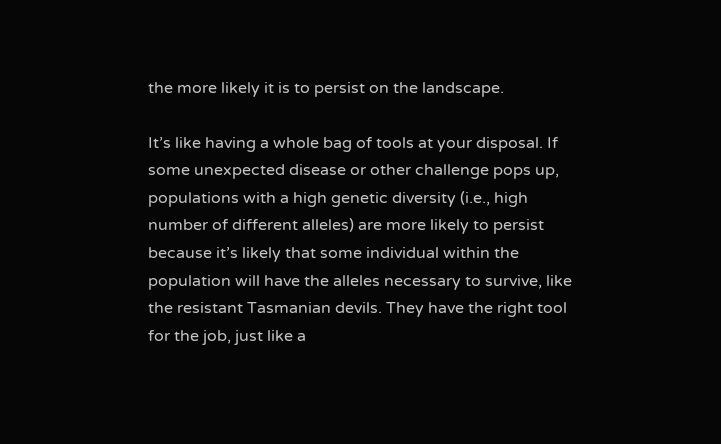the more likely it is to persist on the landscape.

It’s like having a whole bag of tools at your disposal. If some unexpected disease or other challenge pops up, populations with a high genetic diversity (i.e., high number of different alleles) are more likely to persist because it’s likely that some individual within the population will have the alleles necessary to survive, like the resistant Tasmanian devils. They have the right tool for the job, just like a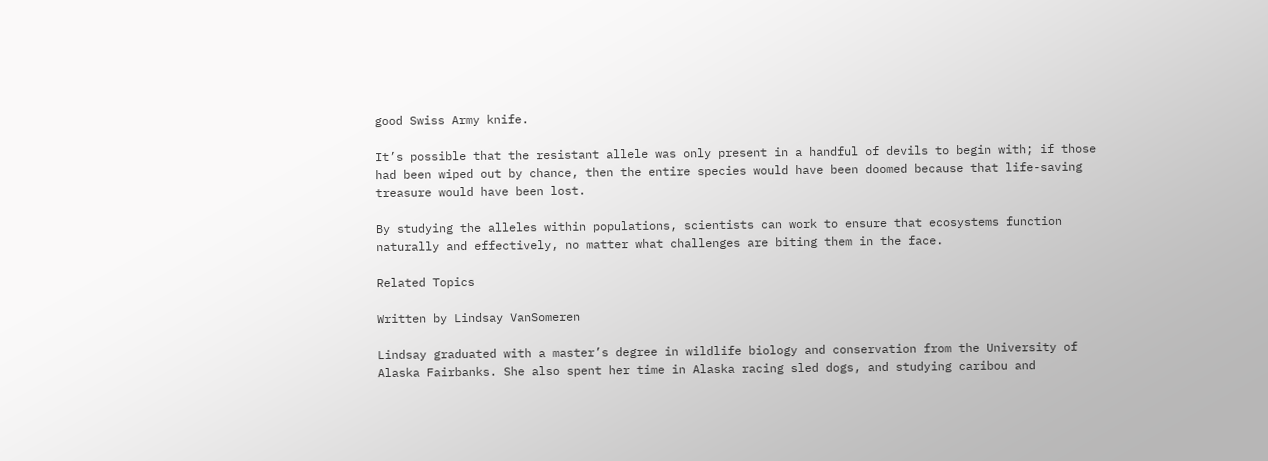good Swiss Army knife.

It’s possible that the resistant allele was only present in a handful of devils to begin with; if those had been wiped out by chance, then the entire species would have been doomed because that life-saving treasure would have been lost.

By studying the alleles within populations, scientists can work to ensure that ecosystems function naturally and effectively, no matter what challenges are biting them in the face.

Related Topics

Written by Lindsay VanSomeren

Lindsay graduated with a master’s degree in wildlife biology and conservation from the University of Alaska Fairbanks. She also spent her time in Alaska racing sled dogs, and studying caribou and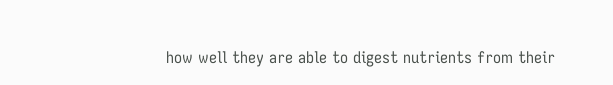how well they are able to digest nutrients from their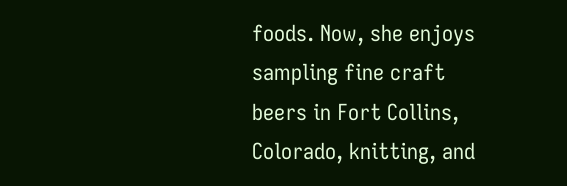foods. Now, she enjoys sampling fine craft beers in Fort Collins, Colorado, knitting, and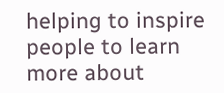helping to inspire people to learn more about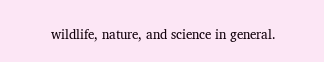wildlife, nature, and science in general.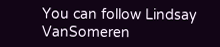You can follow Lindsay VanSomeren